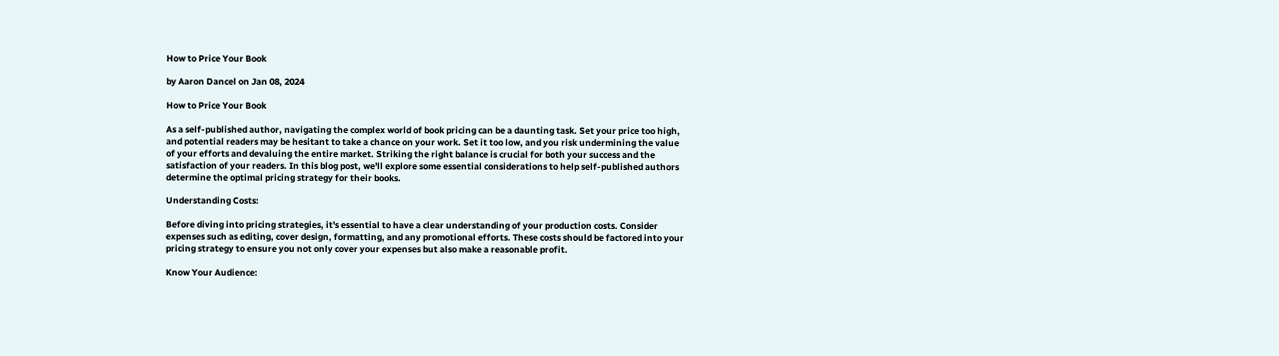How to Price Your Book

by Aaron Dancel on Jan 08, 2024

How to Price Your Book

As a self-published author, navigating the complex world of book pricing can be a daunting task. Set your price too high, and potential readers may be hesitant to take a chance on your work. Set it too low, and you risk undermining the value of your efforts and devaluing the entire market. Striking the right balance is crucial for both your success and the satisfaction of your readers. In this blog post, we'll explore some essential considerations to help self-published authors determine the optimal pricing strategy for their books.

Understanding Costs:

Before diving into pricing strategies, it's essential to have a clear understanding of your production costs. Consider expenses such as editing, cover design, formatting, and any promotional efforts. These costs should be factored into your pricing strategy to ensure you not only cover your expenses but also make a reasonable profit.

Know Your Audience: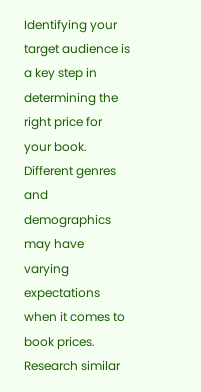Identifying your target audience is a key step in determining the right price for your book. Different genres and demographics may have varying expectations when it comes to book prices. Research similar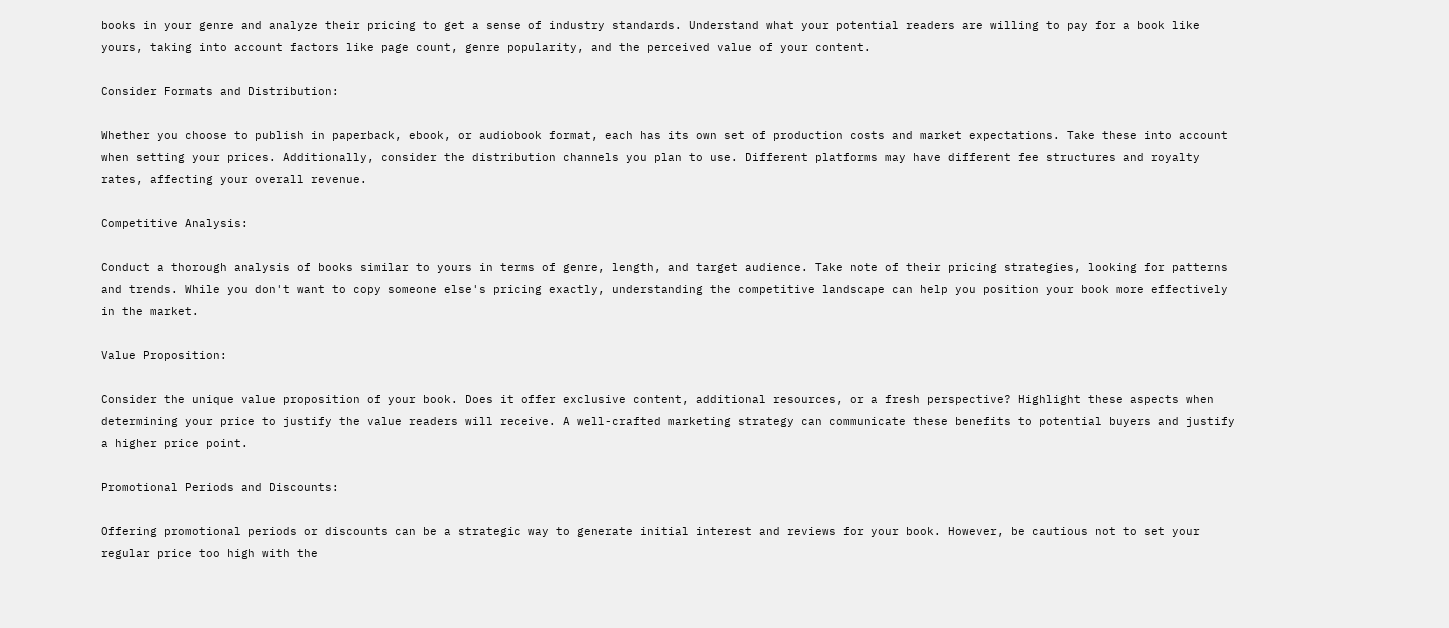books in your genre and analyze their pricing to get a sense of industry standards. Understand what your potential readers are willing to pay for a book like yours, taking into account factors like page count, genre popularity, and the perceived value of your content.

Consider Formats and Distribution:

Whether you choose to publish in paperback, ebook, or audiobook format, each has its own set of production costs and market expectations. Take these into account when setting your prices. Additionally, consider the distribution channels you plan to use. Different platforms may have different fee structures and royalty rates, affecting your overall revenue.

Competitive Analysis:

Conduct a thorough analysis of books similar to yours in terms of genre, length, and target audience. Take note of their pricing strategies, looking for patterns and trends. While you don't want to copy someone else's pricing exactly, understanding the competitive landscape can help you position your book more effectively in the market.

Value Proposition:

Consider the unique value proposition of your book. Does it offer exclusive content, additional resources, or a fresh perspective? Highlight these aspects when determining your price to justify the value readers will receive. A well-crafted marketing strategy can communicate these benefits to potential buyers and justify a higher price point.

Promotional Periods and Discounts:

Offering promotional periods or discounts can be a strategic way to generate initial interest and reviews for your book. However, be cautious not to set your regular price too high with the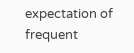expectation of frequent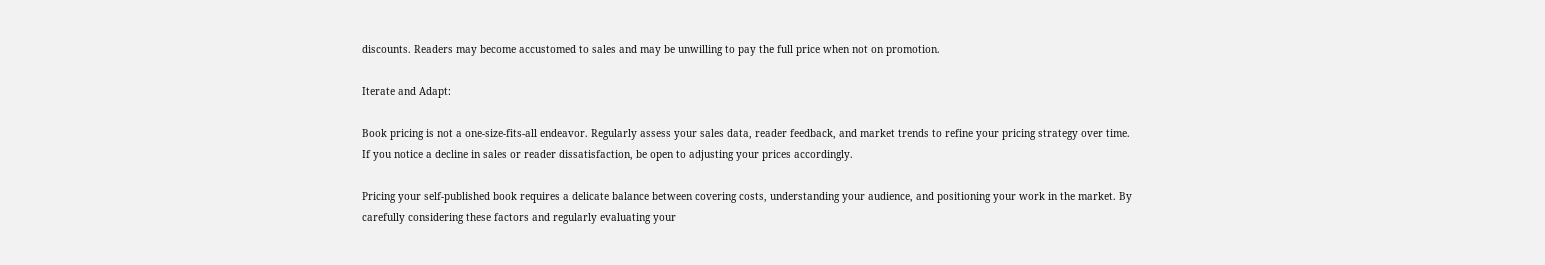discounts. Readers may become accustomed to sales and may be unwilling to pay the full price when not on promotion.

Iterate and Adapt:

Book pricing is not a one-size-fits-all endeavor. Regularly assess your sales data, reader feedback, and market trends to refine your pricing strategy over time. If you notice a decline in sales or reader dissatisfaction, be open to adjusting your prices accordingly.

Pricing your self-published book requires a delicate balance between covering costs, understanding your audience, and positioning your work in the market. By carefully considering these factors and regularly evaluating your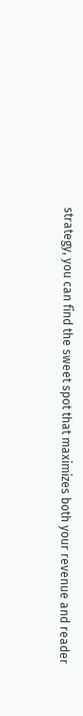strategy, you can find the sweet spot that maximizes both your revenue and reader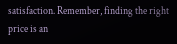satisfaction. Remember, finding the right price is an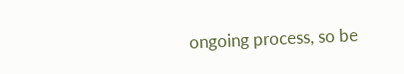ongoing process, so be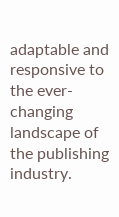adaptable and responsive to the ever-changing landscape of the publishing industry.